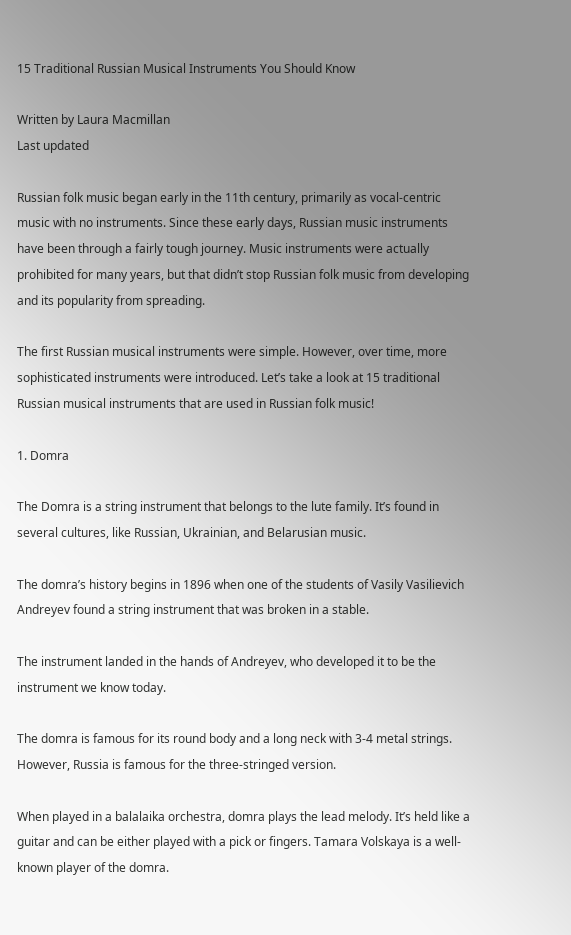15 Traditional Russian Musical Instruments You Should Know

Written by Laura Macmillan
Last updated

Russian folk music began early in the 11th century, primarily as vocal-centric music with no instruments. Since these early days, Russian music instruments have been through a fairly tough journey. Music instruments were actually prohibited for many years, but that didn’t stop Russian folk music from developing and its popularity from spreading.

The first Russian musical instruments were simple. However, over time, more sophisticated instruments were introduced. Let’s take a look at 15 traditional Russian musical instruments that are used in Russian folk music!

1. Domra

The Domra is a string instrument that belongs to the lute family. It’s found in several cultures, like Russian, Ukrainian, and Belarusian music.

The domra’s history begins in 1896 when one of the students of Vasily Vasilievich Andreyev found a string instrument that was broken in a stable.

The instrument landed in the hands of Andreyev, who developed it to be the instrument we know today.

The domra is famous for its round body and a long neck with 3-4 metal strings. However, Russia is famous for the three-stringed version.

When played in a balalaika orchestra, domra plays the lead melody. It’s held like a guitar and can be either played with a pick or fingers. Tamara Volskaya is a well-known player of the domra.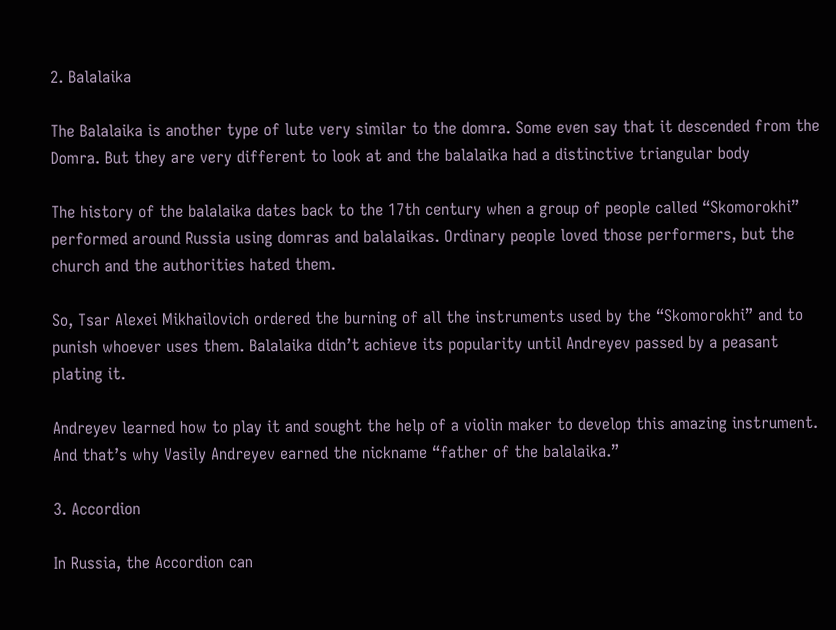2. Balalaika

The Balalaika is another type of lute very similar to the domra. Some even say that it descended from the Domra. But they are very different to look at and the balalaika had a distinctive triangular body

The history of the balalaika dates back to the 17th century when a group of people called “Skomorokhi” performed around Russia using domras and balalaikas. Ordinary people loved those performers, but the church and the authorities hated them.

So, Tsar Alexei Mikhailovich ordered the burning of all the instruments used by the “Skomorokhi” and to punish whoever uses them. Balalaika didn’t achieve its popularity until Andreyev passed by a peasant plating it.

Andreyev learned how to play it and sought the help of a violin maker to develop this amazing instrument. And that’s why Vasily Andreyev earned the nickname “father of the balalaika.”

3. Accordion

In Russia, the Accordion can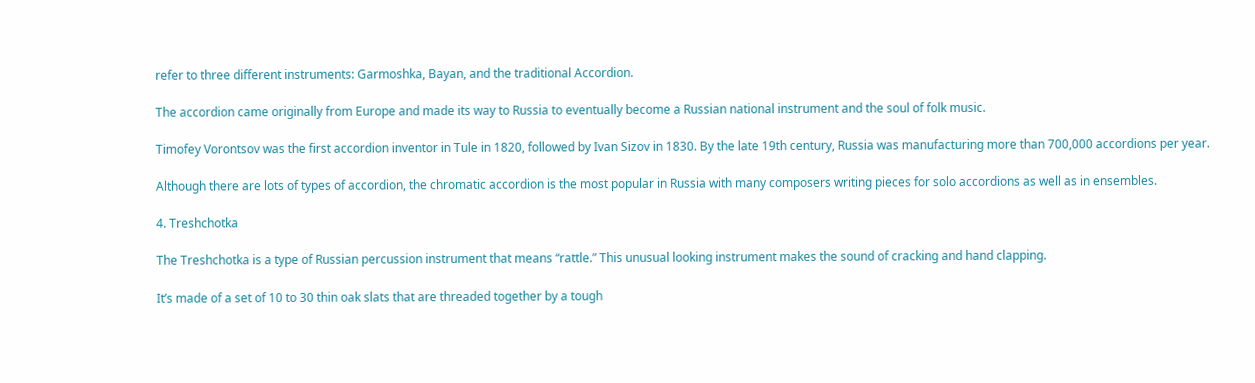refer to three different instruments: Garmoshka, Bayan, and the traditional Accordion.

The accordion came originally from Europe and made its way to Russia to eventually become a Russian national instrument and the soul of folk music.

Timofey Vorontsov was the first accordion inventor in Tule in 1820, followed by Ivan Sizov in 1830. By the late 19th century, Russia was manufacturing more than 700,000 accordions per year.

Although there are lots of types of accordion, the chromatic accordion is the most popular in Russia with many composers writing pieces for solo accordions as well as in ensembles.

4. Treshchotka

The Treshchotka is a type of Russian percussion instrument that means “rattle.” This unusual looking instrument makes the sound of cracking and hand clapping.

It’s made of a set of 10 to 30 thin oak slats that are threaded together by a tough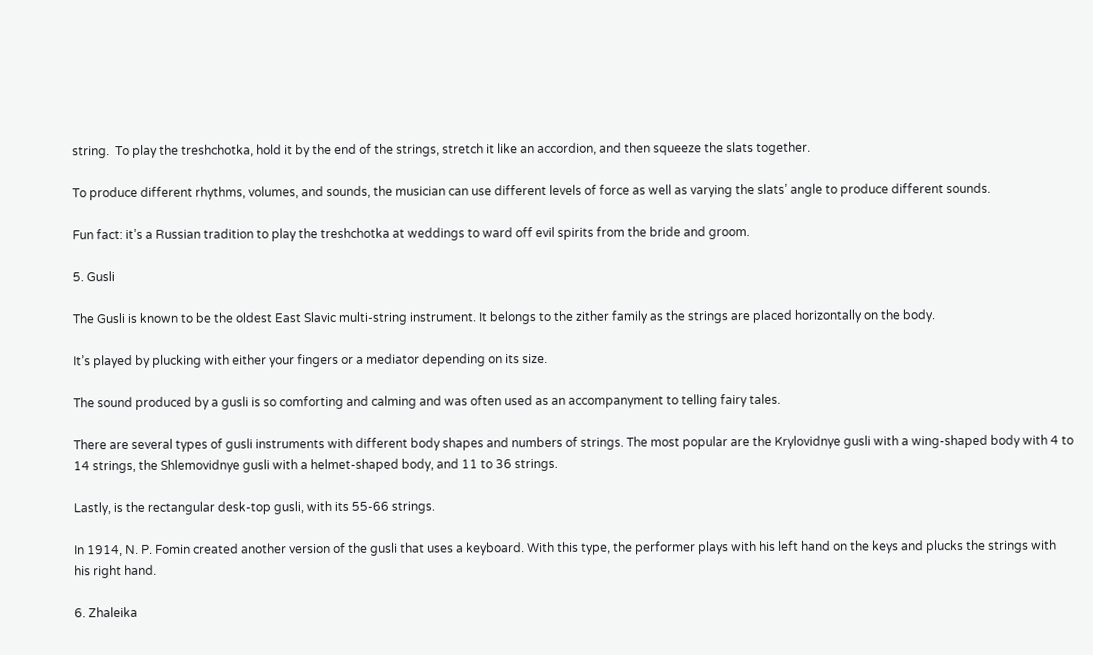string.  To play the treshchotka, hold it by the end of the strings, stretch it like an accordion, and then squeeze the slats together.

To produce different rhythms, volumes, and sounds, the musician can use different levels of force as well as varying the slats’ angle to produce different sounds.

Fun fact: it’s a Russian tradition to play the treshchotka at weddings to ward off evil spirits from the bride and groom.

5. Gusli

The Gusli is known to be the oldest East Slavic multi-string instrument. It belongs to the zither family as the strings are placed horizontally on the body.

It’s played by plucking with either your fingers or a mediator depending on its size.

The sound produced by a gusli is so comforting and calming and was often used as an accompanyment to telling fairy tales.

There are several types of gusli instruments with different body shapes and numbers of strings. The most popular are the Krylovidnye gusli with a wing-shaped body with 4 to 14 strings, the Shlemovidnye gusli with a helmet-shaped body, and 11 to 36 strings.

Lastly, is the rectangular desk-top gusli, with its 55-66 strings.

In 1914, N. P. Fomin created another version of the gusli that uses a keyboard. With this type, the performer plays with his left hand on the keys and plucks the strings with his right hand.

6. Zhaleika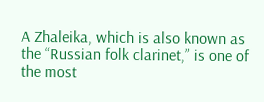A Zhaleika, which is also known as the “Russian folk clarinet,” is one of the most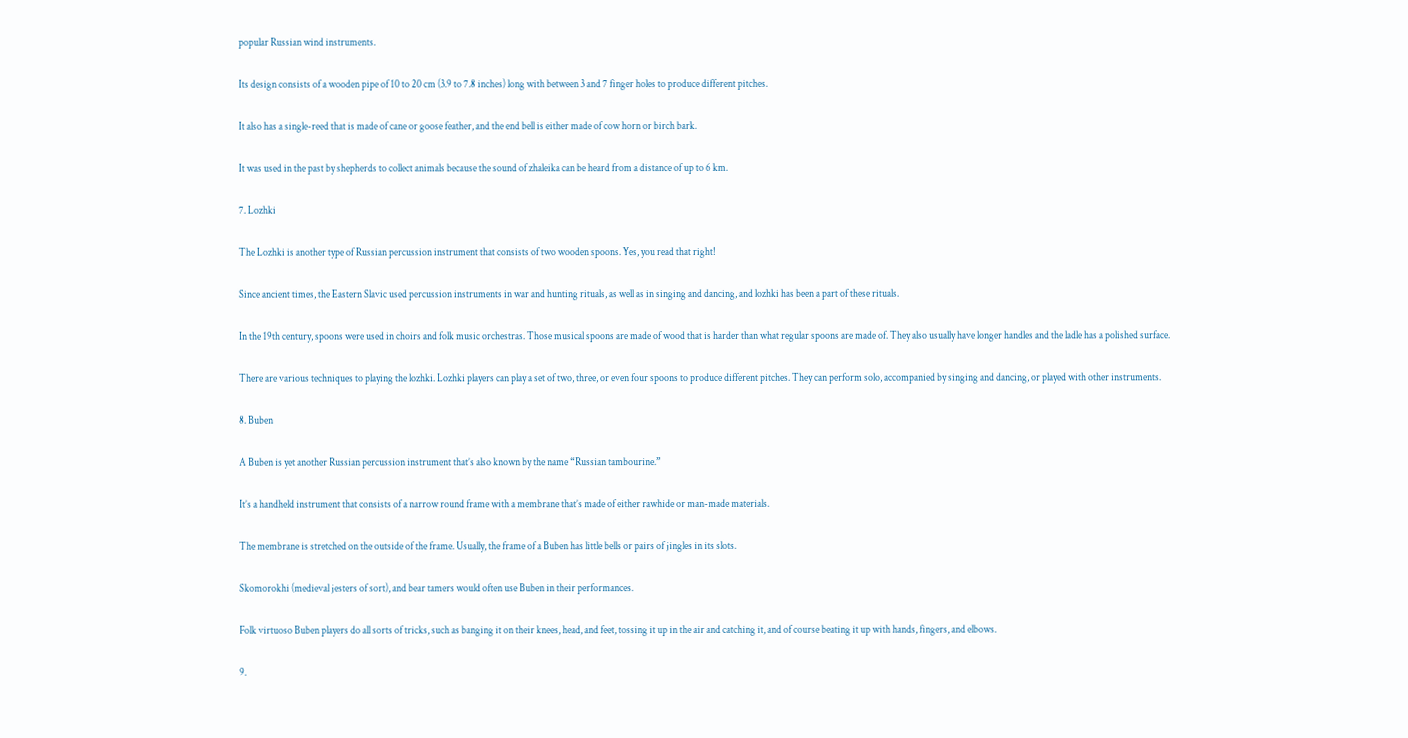popular Russian wind instruments.

Its design consists of a wooden pipe of 10 to 20 cm (3.9 to 7.8 inches) long with between 3 and 7 finger holes to produce different pitches.

It also has a single-reed that is made of cane or goose feather, and the end bell is either made of cow horn or birch bark.

It was used in the past by shepherds to collect animals because the sound of zhaleika can be heard from a distance of up to 6 km.

7. Lozhki

The Lozhki is another type of Russian percussion instrument that consists of two wooden spoons. Yes, you read that right!

Since ancient times, the Eastern Slavic used percussion instruments in war and hunting rituals, as well as in singing and dancing, and lozhki has been a part of these rituals.

In the 19th century, spoons were used in choirs and folk music orchestras. Those musical spoons are made of wood that is harder than what regular spoons are made of. They also usually have longer handles and the ladle has a polished surface.

There are various techniques to playing the lozhki. Lozhki players can play a set of two, three, or even four spoons to produce different pitches. They can perform solo, accompanied by singing and dancing, or played with other instruments.

8. Buben

A Buben is yet another Russian percussion instrument that’s also known by the name “Russian tambourine.”

It’s a handheld instrument that consists of a narrow round frame with a membrane that’s made of either rawhide or man-made materials.

The membrane is stretched on the outside of the frame. Usually, the frame of a Buben has little bells or pairs of jingles in its slots.

Skomorokhi (medieval jesters of sort), and bear tamers would often use Buben in their performances.

Folk virtuoso Buben players do all sorts of tricks, such as banging it on their knees, head, and feet, tossing it up in the air and catching it, and of course beating it up with hands, fingers, and elbows.

9.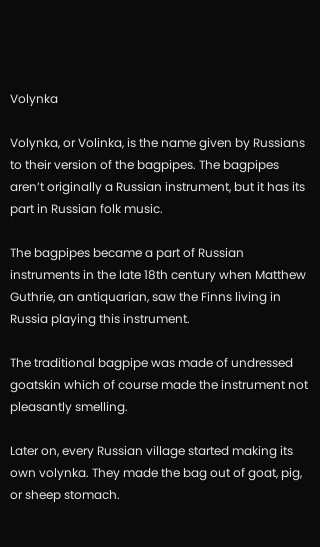Volynka

Volynka, or Volinka, is the name given by Russians to their version of the bagpipes. The bagpipes aren’t originally a Russian instrument, but it has its part in Russian folk music.

The bagpipes became a part of Russian instruments in the late 18th century when Matthew Guthrie, an antiquarian, saw the Finns living in Russia playing this instrument.

The traditional bagpipe was made of undressed goatskin which of course made the instrument not pleasantly smelling.

Later on, every Russian village started making its own volynka. They made the bag out of goat, pig, or sheep stomach.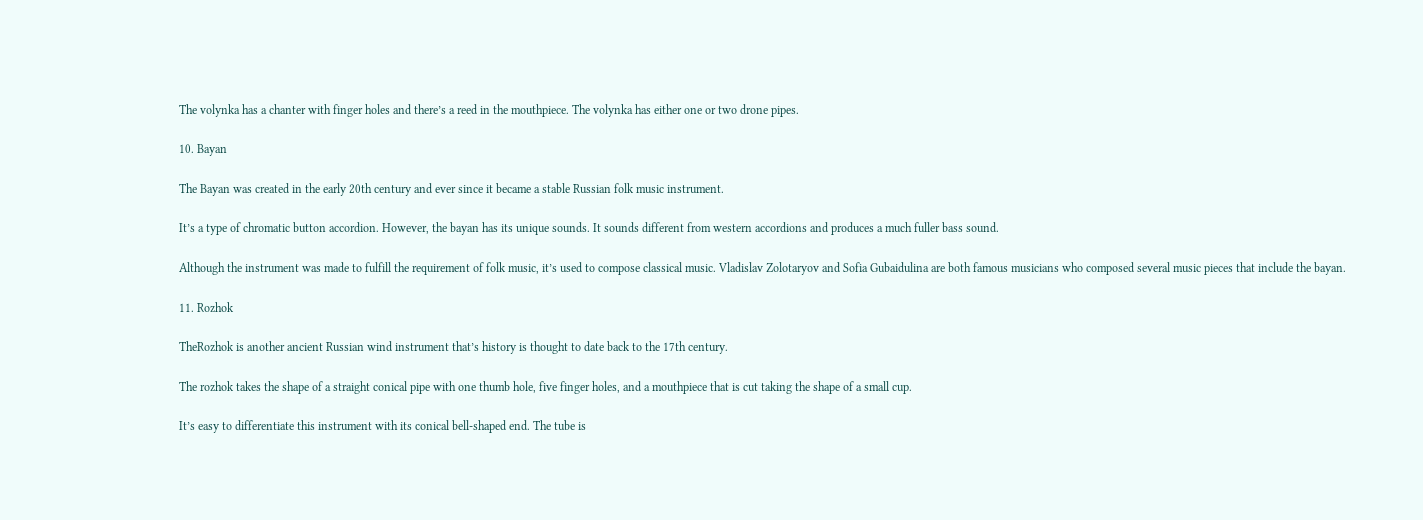The volynka has a chanter with finger holes and there’s a reed in the mouthpiece. The volynka has either one or two drone pipes.

10. Bayan

The Bayan was created in the early 20th century and ever since it became a stable Russian folk music instrument.

It’s a type of chromatic button accordion. However, the bayan has its unique sounds. It sounds different from western accordions and produces a much fuller bass sound.

Although the instrument was made to fulfill the requirement of folk music, it’s used to compose classical music. Vladislav Zolotaryov and Sofia Gubaidulina are both famous musicians who composed several music pieces that include the bayan.

11. Rozhok

TheRozhok is another ancient Russian wind instrument that’s history is thought to date back to the 17th century.

The rozhok takes the shape of a straight conical pipe with one thumb hole, five finger holes, and a mouthpiece that is cut taking the shape of a small cup.

It’s easy to differentiate this instrument with its conical bell-shaped end. The tube is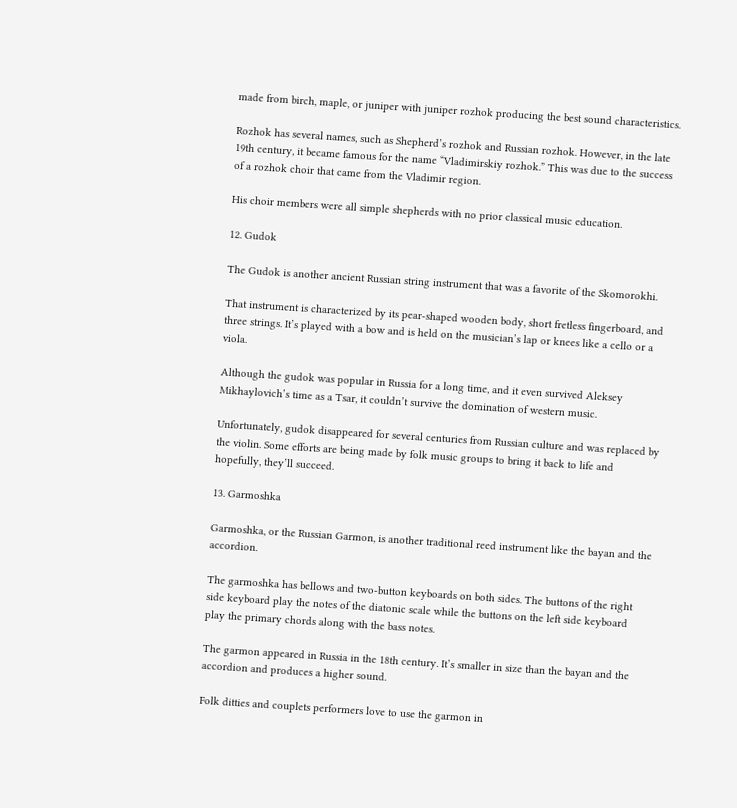made from birch, maple, or juniper with juniper rozhok producing the best sound characteristics.

Rozhok has several names, such as Shepherd’s rozhok and Russian rozhok. However, in the late 19th century, it became famous for the name “Vladimirskiy rozhok.” This was due to the success of a rozhok choir that came from the Vladimir region.

His choir members were all simple shepherds with no prior classical music education.

12. Gudok

The Gudok is another ancient Russian string instrument that was a favorite of the Skomorokhi.

That instrument is characterized by its pear-shaped wooden body, short fretless fingerboard, and three strings. It’s played with a bow and is held on the musician’s lap or knees like a cello or a viola.

Although the gudok was popular in Russia for a long time, and it even survived Aleksey Mikhaylovich’s time as a Tsar, it couldn’t survive the domination of western music.

Unfortunately, gudok disappeared for several centuries from Russian culture and was replaced by the violin. Some efforts are being made by folk music groups to bring it back to life and hopefully, they’ll succeed.

13. Garmoshka

Garmoshka, or the Russian Garmon, is another traditional reed instrument like the bayan and the accordion.

The garmoshka has bellows and two-button keyboards on both sides. The buttons of the right side keyboard play the notes of the diatonic scale while the buttons on the left side keyboard play the primary chords along with the bass notes.

The garmon appeared in Russia in the 18th century. It’s smaller in size than the bayan and the accordion and produces a higher sound.

Folk ditties and couplets performers love to use the garmon in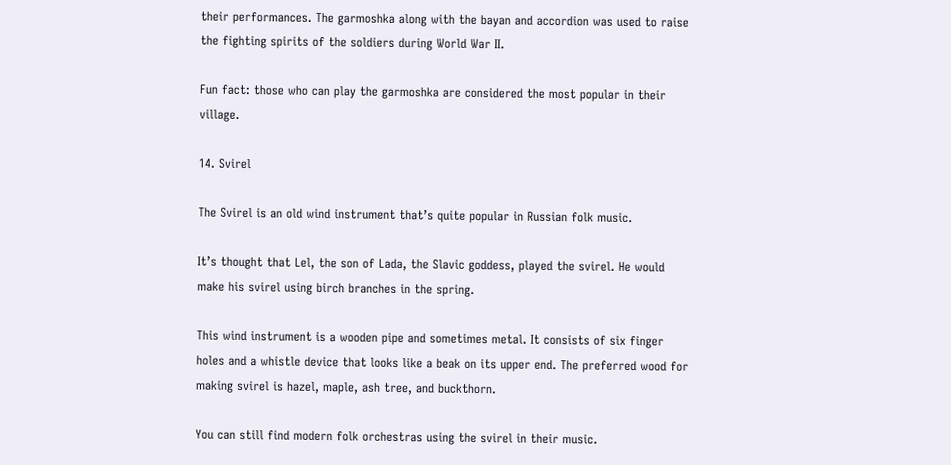their performances. The garmoshka along with the bayan and accordion was used to raise the fighting spirits of the soldiers during World War II.

Fun fact: those who can play the garmoshka are considered the most popular in their village.

14. Svirel

The Svirel is an old wind instrument that’s quite popular in Russian folk music.

It’s thought that Lel, the son of Lada, the Slavic goddess, played the svirel. He would make his svirel using birch branches in the spring.

This wind instrument is a wooden pipe and sometimes metal. It consists of six finger holes and a whistle device that looks like a beak on its upper end. The preferred wood for making svirel is hazel, maple, ash tree, and buckthorn.

You can still find modern folk orchestras using the svirel in their music.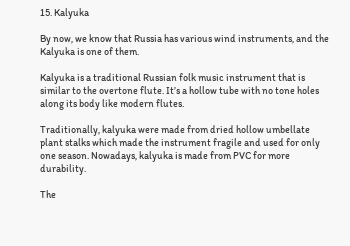15. Kalyuka

By now, we know that Russia has various wind instruments, and the Kalyuka is one of them.

Kalyuka is a traditional Russian folk music instrument that is similar to the overtone flute. It’s a hollow tube with no tone holes along its body like modern flutes.

Traditionally, kalyuka were made from dried hollow umbellate plant stalks which made the instrument fragile and used for only one season. Nowadays, kalyuka is made from PVC for more durability.

The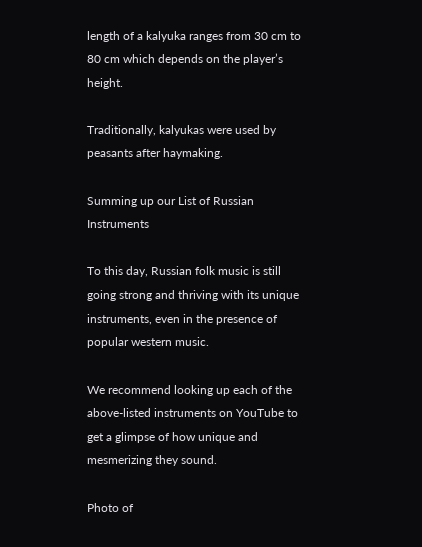length of a kalyuka ranges from 30 cm to 80 cm which depends on the player’s height.

Traditionally, kalyukas were used by peasants after haymaking.

Summing up our List of Russian Instruments

To this day, Russian folk music is still going strong and thriving with its unique instruments, even in the presence of popular western music.

We recommend looking up each of the above-listed instruments on YouTube to get a glimpse of how unique and mesmerizing they sound.

Photo of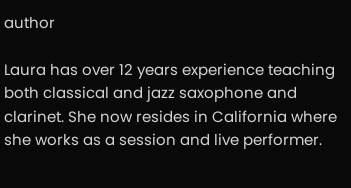author

Laura has over 12 years experience teaching both classical and jazz saxophone and clarinet. She now resides in California where she works as a session and live performer.